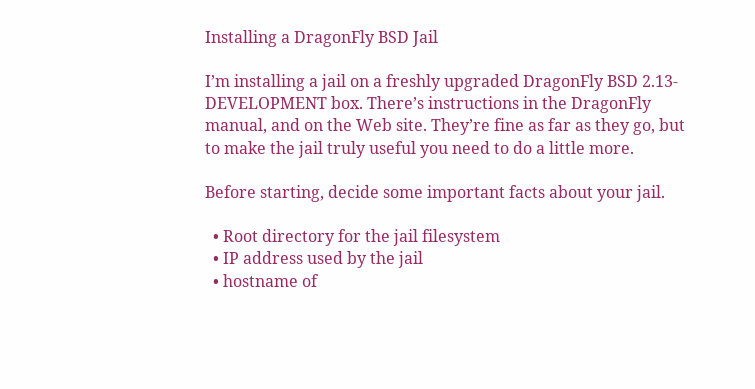Installing a DragonFly BSD Jail

I’m installing a jail on a freshly upgraded DragonFly BSD 2.13-DEVELOPMENT box. There’s instructions in the DragonFly manual, and on the Web site. They’re fine as far as they go, but to make the jail truly useful you need to do a little more.

Before starting, decide some important facts about your jail.

  • Root directory for the jail filesystem
  • IP address used by the jail
  • hostname of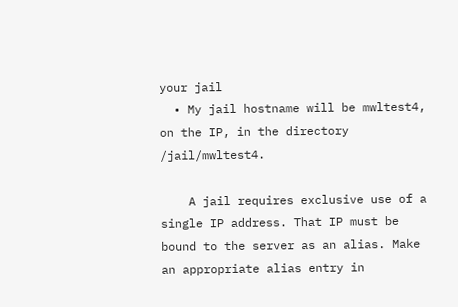your jail
  • My jail hostname will be mwltest4, on the IP, in the directory /jail/mwltest4.

    A jail requires exclusive use of a single IP address. That IP must be bound to the server as an alias. Make an appropriate alias entry in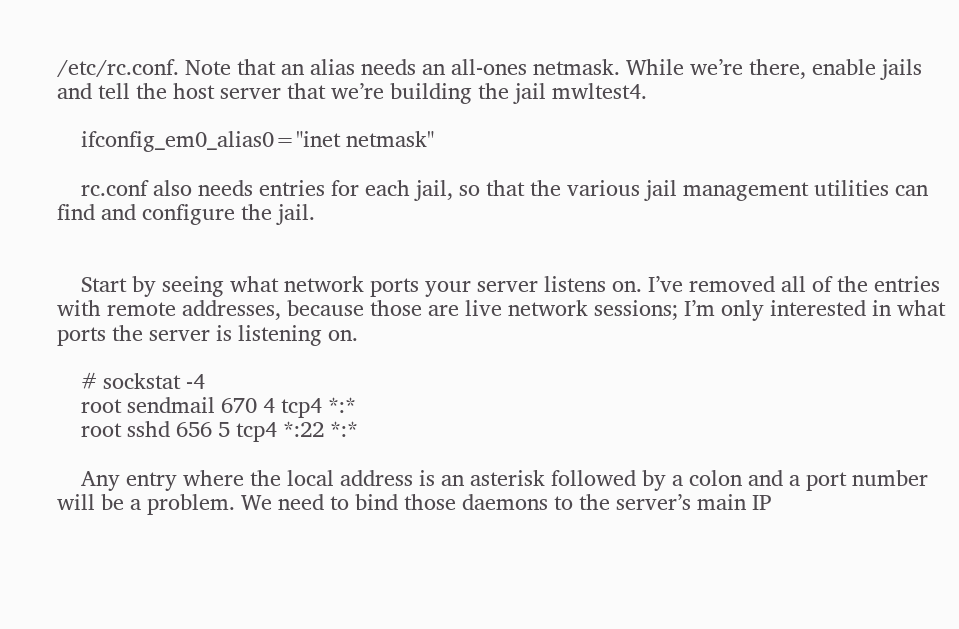/etc/rc.conf. Note that an alias needs an all-ones netmask. While we’re there, enable jails and tell the host server that we’re building the jail mwltest4.

    ifconfig_em0_alias0="inet netmask"

    rc.conf also needs entries for each jail, so that the various jail management utilities can find and configure the jail.


    Start by seeing what network ports your server listens on. I’ve removed all of the entries with remote addresses, because those are live network sessions; I’m only interested in what ports the server is listening on.

    # sockstat -4
    root sendmail 670 4 tcp4 *:*
    root sshd 656 5 tcp4 *:22 *:*

    Any entry where the local address is an asterisk followed by a colon and a port number will be a problem. We need to bind those daemons to the server’s main IP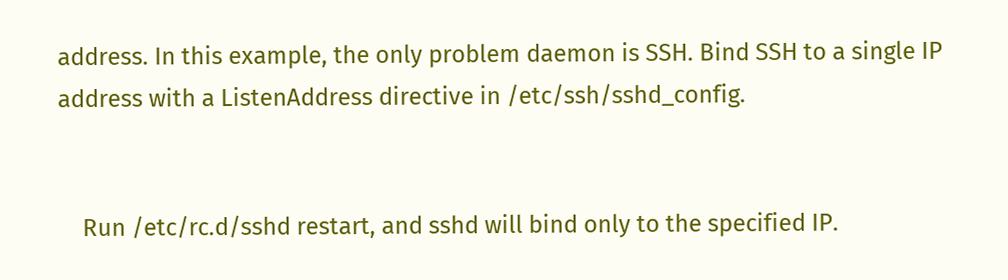address. In this example, the only problem daemon is SSH. Bind SSH to a single IP address with a ListenAddress directive in /etc/ssh/sshd_config.


    Run /etc/rc.d/sshd restart, and sshd will bind only to the specified IP.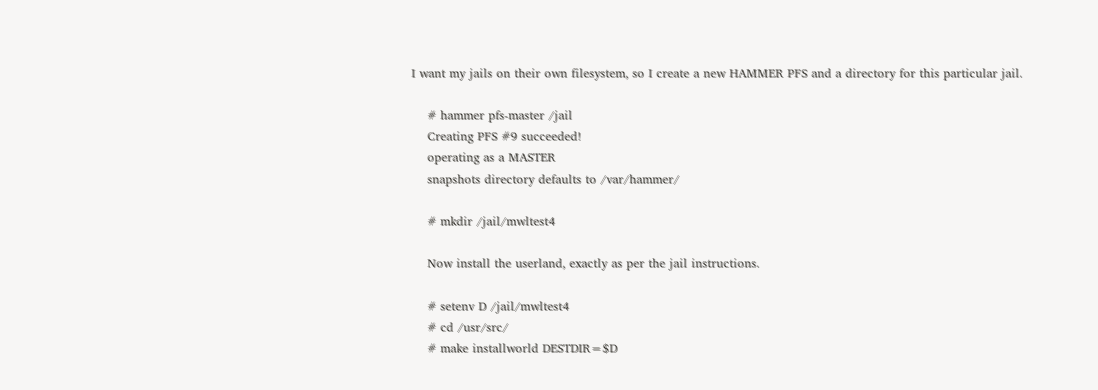I want my jails on their own filesystem, so I create a new HAMMER PFS and a directory for this particular jail.

    # hammer pfs-master /jail
    Creating PFS #9 succeeded!
    operating as a MASTER
    snapshots directory defaults to /var/hammer/

    # mkdir /jail/mwltest4

    Now install the userland, exactly as per the jail instructions.

    # setenv D /jail/mwltest4
    # cd /usr/src/
    # make installworld DESTDIR=$D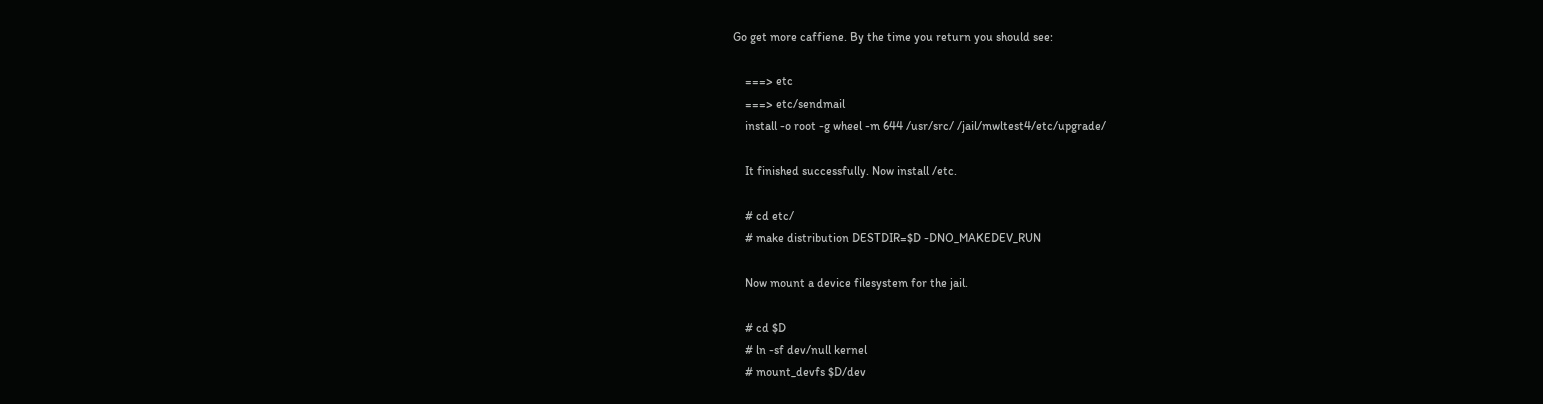Go get more caffiene. By the time you return you should see:

    ===> etc
    ===> etc/sendmail
    install -o root -g wheel -m 644 /usr/src/ /jail/mwltest4/etc/upgrade/

    It finished successfully. Now install /etc.

    # cd etc/
    # make distribution DESTDIR=$D -DNO_MAKEDEV_RUN

    Now mount a device filesystem for the jail.

    # cd $D
    # ln -sf dev/null kernel
    # mount_devfs $D/dev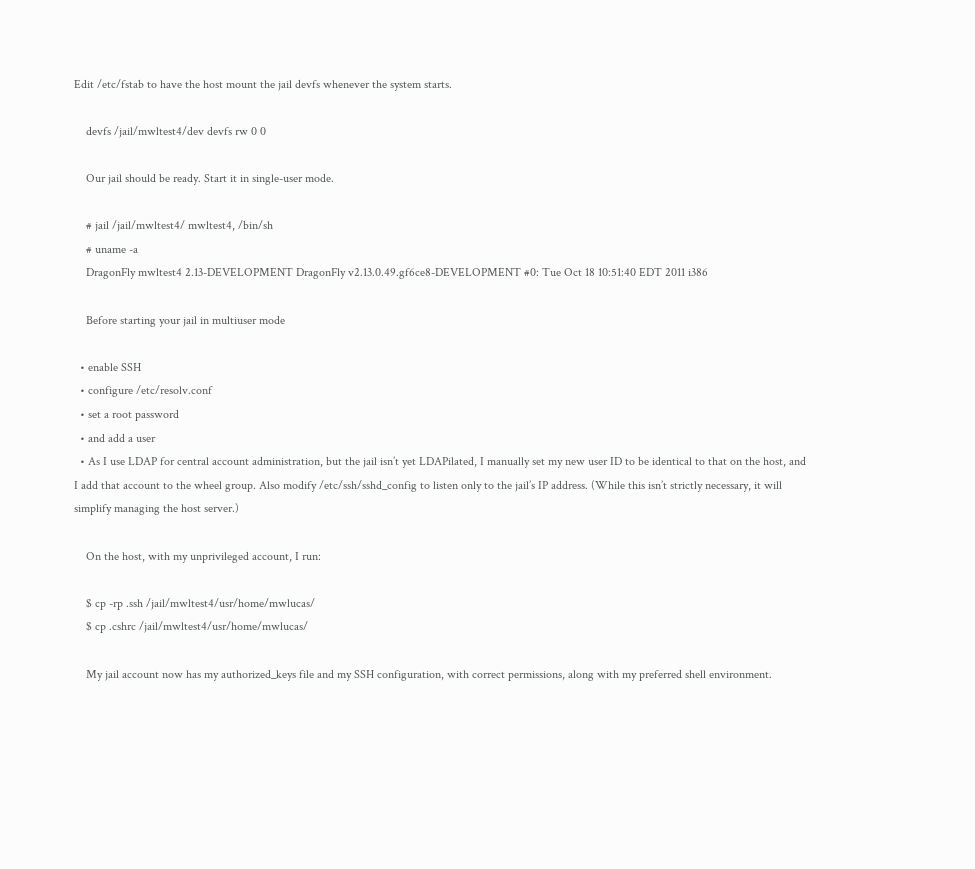Edit /etc/fstab to have the host mount the jail devfs whenever the system starts.

    devfs /jail/mwltest4/dev devfs rw 0 0

    Our jail should be ready. Start it in single-user mode.

    # jail /jail/mwltest4/ mwltest4, /bin/sh
    # uname -a
    DragonFly mwltest4 2.13-DEVELOPMENT DragonFly v2.13.0.49.gf6ce8-DEVELOPMENT #0: Tue Oct 18 10:51:40 EDT 2011 i386

    Before starting your jail in multiuser mode

  • enable SSH
  • configure /etc/resolv.conf
  • set a root password
  • and add a user
  • As I use LDAP for central account administration, but the jail isn’t yet LDAPilated, I manually set my new user ID to be identical to that on the host, and I add that account to the wheel group. Also modify /etc/ssh/sshd_config to listen only to the jail’s IP address. (While this isn’t strictly necessary, it will simplify managing the host server.)

    On the host, with my unprivileged account, I run:

    $ cp -rp .ssh /jail/mwltest4/usr/home/mwlucas/
    $ cp .cshrc /jail/mwltest4/usr/home/mwlucas/

    My jail account now has my authorized_keys file and my SSH configuration, with correct permissions, along with my preferred shell environment.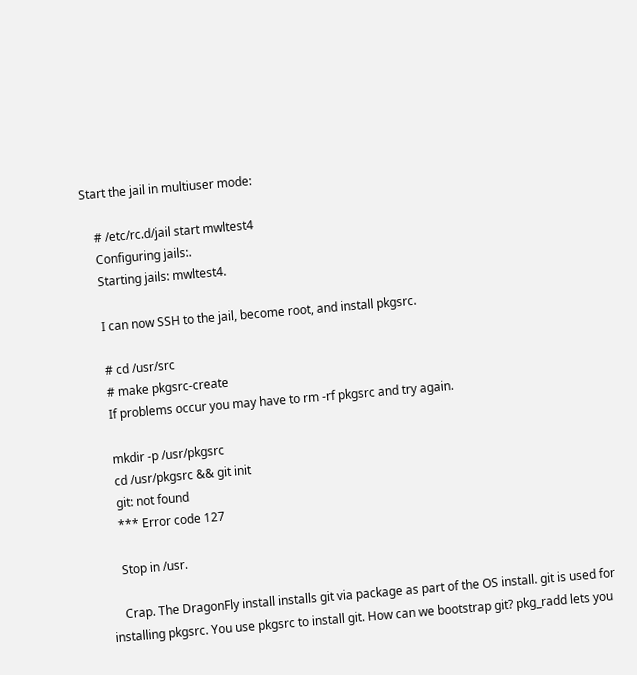Start the jail in multiuser mode:

    # /etc/rc.d/jail start mwltest4
    Configuring jails:.
    Starting jails: mwltest4.

    I can now SSH to the jail, become root, and install pkgsrc.

    # cd /usr/src
    # make pkgsrc-create
    If problems occur you may have to rm -rf pkgsrc and try again.

    mkdir -p /usr/pkgsrc
    cd /usr/pkgsrc && git init
    git: not found
    *** Error code 127

    Stop in /usr.

    Crap. The DragonFly install installs git via package as part of the OS install. git is used for installing pkgsrc. You use pkgsrc to install git. How can we bootstrap git? pkg_radd lets you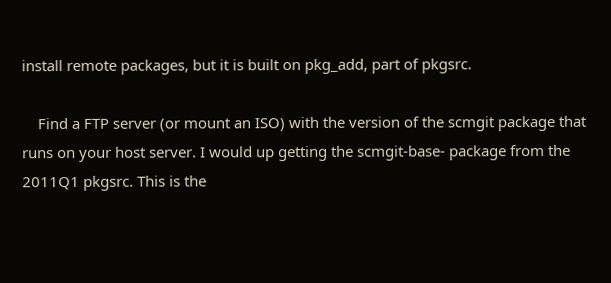install remote packages, but it is built on pkg_add, part of pkgsrc.

    Find a FTP server (or mount an ISO) with the version of the scmgit package that runs on your host server. I would up getting the scmgit-base- package from the 2011Q1 pkgsrc. This is the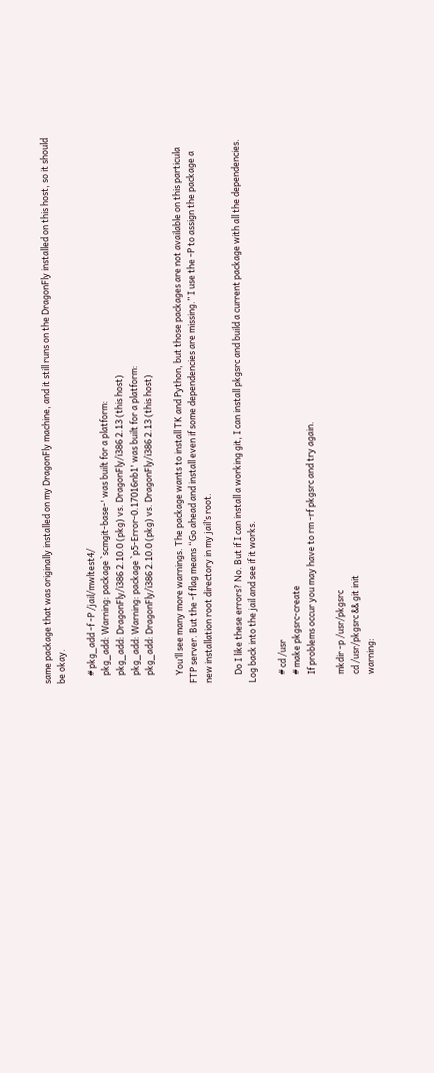same package that was originally installed on my DragonFly machine, and it still runs on the DragonFly installed on this host, so it should be okay.

    # pkg_add -f -P /jail/mwltest4/
    pkg_add: Warning: package `scmgit-base-' was built for a platform:
    pkg_add: DragonFly/i386 2.10.0 (pkg) vs. DragonFly/i386 2.13 (this host)
    pkg_add: Warning: package `p5-Error-0.17016nb1' was built for a platform:
    pkg_add: DragonFly/i386 2.10.0 (pkg) vs. DragonFly/i386 2.13 (this host)

    You’ll see many more warnings. The package wants to install TK and Python, but those packages are not available on this particula FTP server. But the -f flag means “Go ahead and install even if some dependencies are missing.” I use the -P to assign the package a new installation root directory in my jail’s root.

    Do I like these errors? No. But if I can install a working git, I can install pkgsrc and build a current package with all the dependencies. Log back into the jail and see if it works.

    # cd /usr
    # make pkgsrc-create
    If problems occur you may have to rm -rf pkgsrc and try again.

    mkdir -p /usr/pkgsrc
    cd /usr/pkgsrc && git init
    warning: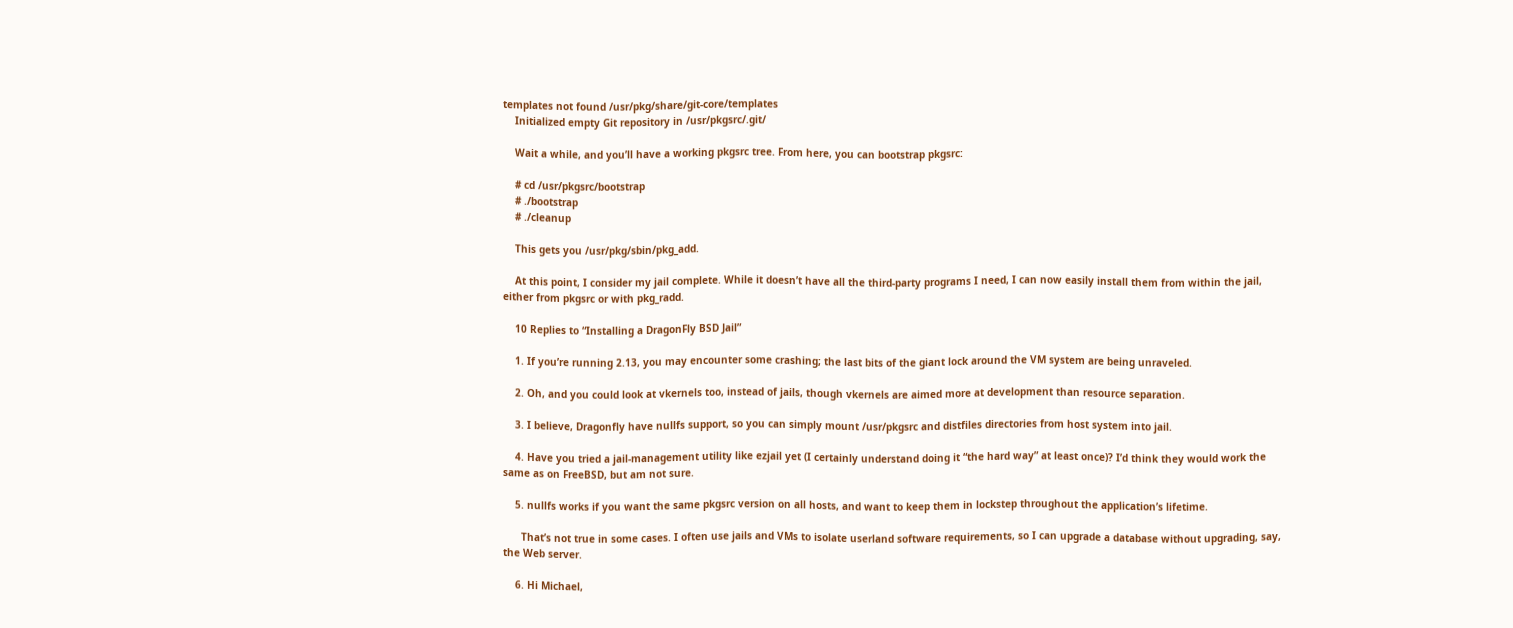templates not found /usr/pkg/share/git-core/templates
    Initialized empty Git repository in /usr/pkgsrc/.git/

    Wait a while, and you’ll have a working pkgsrc tree. From here, you can bootstrap pkgsrc:

    # cd /usr/pkgsrc/bootstrap
    # ./bootstrap
    # ./cleanup

    This gets you /usr/pkg/sbin/pkg_add.

    At this point, I consider my jail complete. While it doesn’t have all the third-party programs I need, I can now easily install them from within the jail, either from pkgsrc or with pkg_radd.

    10 Replies to “Installing a DragonFly BSD Jail”

    1. If you’re running 2.13, you may encounter some crashing; the last bits of the giant lock around the VM system are being unraveled.

    2. Oh, and you could look at vkernels too, instead of jails, though vkernels are aimed more at development than resource separation.

    3. I believe, Dragonfly have nullfs support, so you can simply mount /usr/pkgsrc and distfiles directories from host system into jail.

    4. Have you tried a jail-management utility like ezjail yet (I certainly understand doing it “the hard way” at least once)? I’d think they would work the same as on FreeBSD, but am not sure.

    5. nullfs works if you want the same pkgsrc version on all hosts, and want to keep them in lockstep throughout the application’s lifetime.

      That’s not true in some cases. I often use jails and VMs to isolate userland software requirements, so I can upgrade a database without upgrading, say, the Web server.

    6. Hi Michael,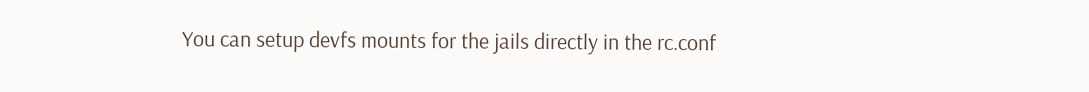You can setup devfs mounts for the jails directly in the rc.conf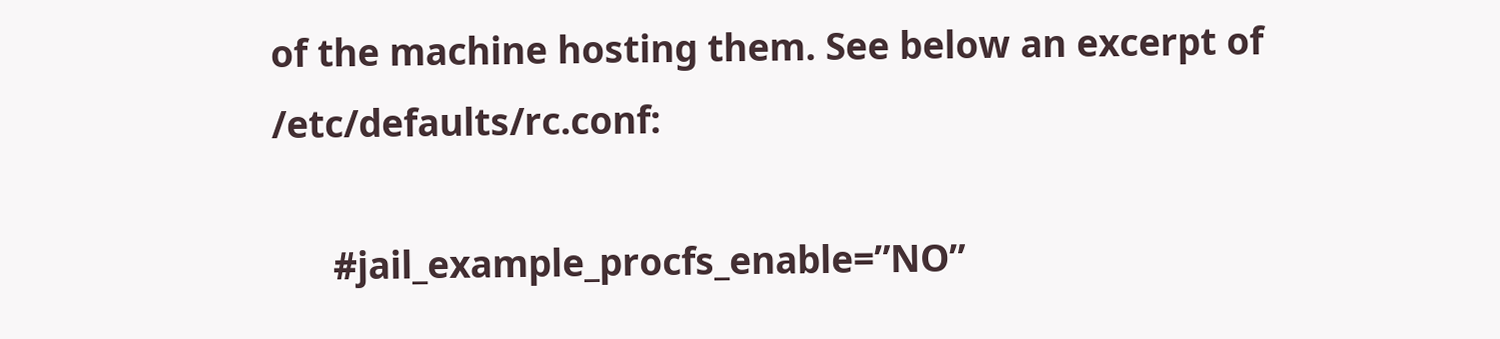of the machine hosting them. See below an excerpt of /etc/defaults/rc.conf:

      #jail_example_procfs_enable=”NO”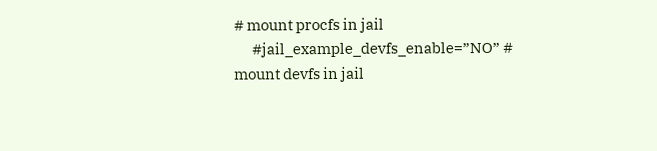# mount procfs in jail
      #jail_example_devfs_enable=”NO” # mount devfs in jail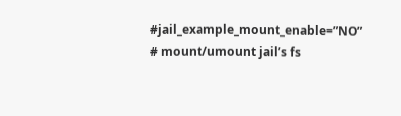#jail_example_mount_enable=”NO” # mount/umount jail’s fs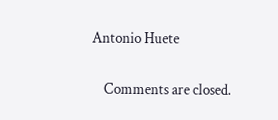Antonio Huete

    Comments are closed.